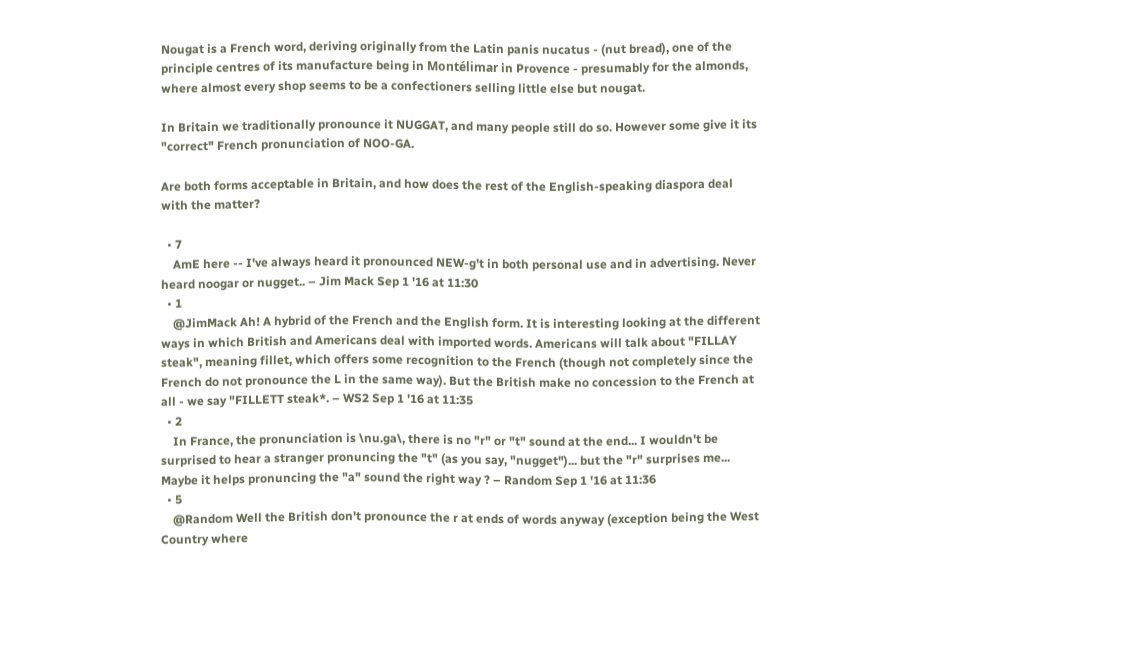Nougat is a French word, deriving originally from the Latin panis nucatus - (nut bread), one of the principle centres of its manufacture being in Montélimar in Provence - presumably for the almonds, where almost every shop seems to be a confectioners selling little else but nougat.

In Britain we traditionally pronounce it NUGGAT, and many people still do so. However some give it its "correct" French pronunciation of NOO-GA.

Are both forms acceptable in Britain, and how does the rest of the English-speaking diaspora deal with the matter?

  • 7
    AmE here -- I've always heard it pronounced NEW-g't in both personal use and in advertising. Never heard noogar or nugget.. – Jim Mack Sep 1 '16 at 11:30
  • 1
    @JimMack Ah! A hybrid of the French and the English form. It is interesting looking at the different ways in which British and Americans deal with imported words. Americans will talk about "FILLAY steak", meaning fillet, which offers some recognition to the French (though not completely since the French do not pronounce the L in the same way). But the British make no concession to the French at all - we say "FILLETT steak*. – WS2 Sep 1 '16 at 11:35
  • 2
    In France, the pronunciation is \nu.ɡa\, there is no "r" or "t" sound at the end... I wouldn't be surprised to hear a stranger pronuncing the "t" (as you say, "nugget")... but the "r" surprises me... Maybe it helps pronuncing the "a" sound the right way ? – Random Sep 1 '16 at 11:36
  • 5
    @Random Well the British don't pronounce the r at ends of words anyway (exception being the West Country where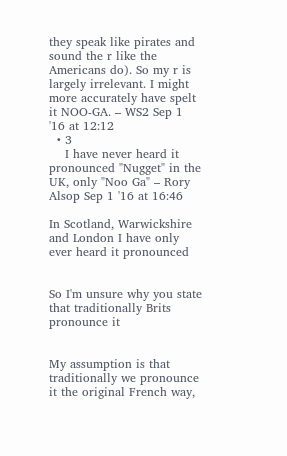they speak like pirates and sound the r like the Americans do). So my r is largely irrelevant. I might more accurately have spelt it NOO-GA. – WS2 Sep 1 '16 at 12:12
  • 3
    I have never heard it pronounced "Nugget" in the UK, only "Noo Ga" – Rory Alsop Sep 1 '16 at 16:46

In Scotland, Warwickshire and London I have only ever heard it pronounced


So I'm unsure why you state that traditionally Brits pronounce it


My assumption is that traditionally we pronounce it the original French way,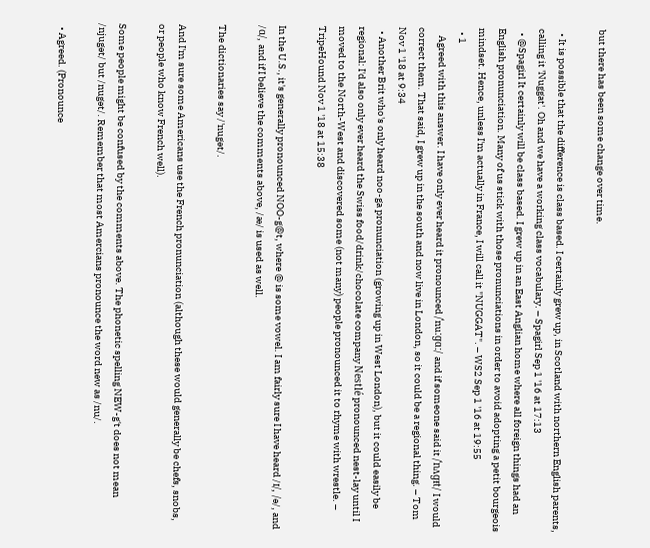but there has been some change over time.

  • It is possible that the difference is class based. I certainly grew up, in Scotland with northern English parents, calling it 'Nuggat'. Oh and we have a working class vocabulary. – Spagirl Sep 1 '16 at 17:13
  • @Spagirl It certainly will be class based. I grew up in an East Anglian home where all foreign things had an English pronunciation. Many of us stick with those pronunciations in order to avoid adopting a petit bourgeois mindset. Hence, unless I'm actually in France, I will call it "NUGGAT". – WS2 Sep 1 '16 at 19:55
  • 1
    Agreed with this answer. I have only ever heard it pronounced /ˈnuːɡɑː/ and if someone said it /ˈnʌɡᵻt/ I would correct them. That said, I grew up in the south and now live in London, so it could be a regional thing. – Tom Nov 1 '18 at 9:34
  • Another Brit who's only heard noo-ga pronunciation (growing up in West London), but it could easily be regional: I'd also only ever heard the Swiss food/drink/chocolate company Nestlé pronounced nest-lay until I moved to the North-West and discovered some (not many) people pronounced it to rhyme with wrestle. – TripeHound Nov 1 '18 at 15:38

In the U.S., it's generally pronounced NOO-g@t, where @ is some vowel. I am fairly sure I have heard /ɪ/, /ə/, and /ɑ/, and if I believe the comments above, /æ/ is used as well.

The dictionaries say /'nugət/.

And I'm sure some Americans use the French pronunciation (although these would generally be chefs, snobs, or people who know French well).

Some people might be confused by the comments above. The phonetic spelling NEW-g't does not mean /njugət/ but /nugət/. Remember that most Amercians pronounce the word new as /nu/.

  • Agreed. (Pronounce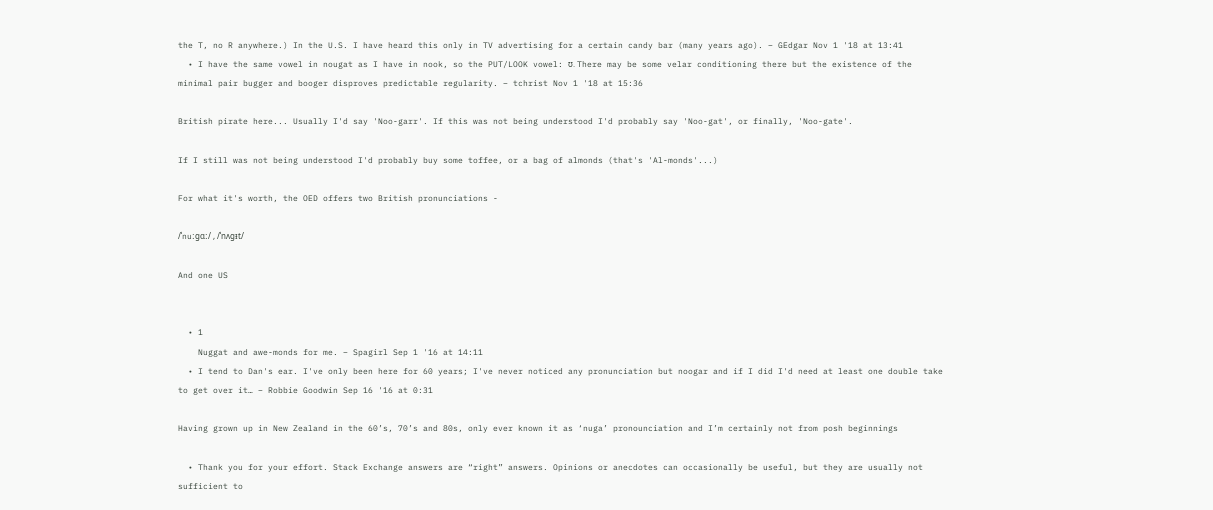the T, no R anywhere.) In the U.S. I have heard this only in TV advertising for a certain candy bar (many years ago). – GEdgar Nov 1 '18 at 13:41
  • I have the same vowel in nougat as I have in nook, so the PUT/LOOK vowel: ʊ. There may be some velar conditioning there but the existence of the minimal pair bugger and booger disproves predictable regularity. – tchrist Nov 1 '18 at 15:36

British pirate here... Usually I'd say 'Noo-garr'. If this was not being understood I'd probably say 'Noo-gat', or finally, 'Noo-gate'.

If I still was not being understood I'd probably buy some toffee, or a bag of almonds (that's 'Al-monds'...)

For what it's worth, the OED offers two British pronunciations -

/ˈnuːɡɑː/ , /ˈnʌɡᵻt/

And one US


  • 1
    Nuggat and awe-monds for me. – Spagirl Sep 1 '16 at 14:11
  • I tend to Dan's ear. I've only been here for 60 years; I've never noticed any pronunciation but noogar and if I did I'd need at least one double take to get over it… – Robbie Goodwin Sep 16 '16 at 0:31

Having grown up in New Zealand in the 60’s, 70’s and 80s, only ever known it as ‘nuga’ pronounciation and I’m certainly not from posh beginnings

  • Thank you for your effort. Stack Exchange answers are “right” answers. Opinions or anecdotes can occasionally be useful, but they are usually not sufficient to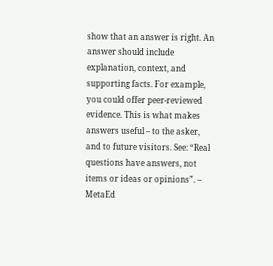show that an answer is right. An answer should include explanation, context, and supporting facts. For example, you could offer peer-reviewed evidence. This is what makes answers useful – to the asker, and to future visitors. See: “Real questions have answers, not items or ideas or opinions”. – MetaEd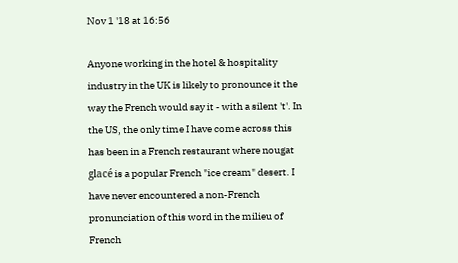Nov 1 '18 at 16:56

Anyone working in the hotel & hospitality industry in the UK is likely to pronounce it the way the French would say it - with a silent 't'. In the US, the only time I have come across this has been in a French restaurant where nougat glacé is a popular French "ice cream" desert. I have never encountered a non-French pronunciation of this word in the milieu of French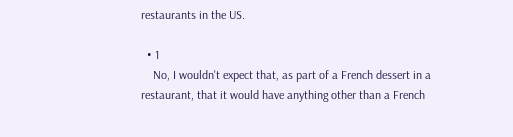restaurants in the US.

  • 1
    No, I wouldn't expect that, as part of a French dessert in a restaurant, that it would have anything other than a French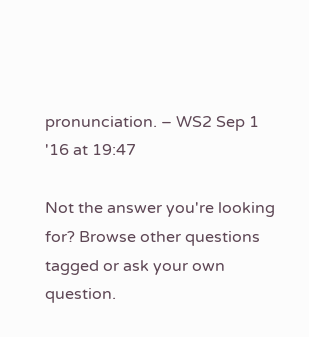pronunciation. – WS2 Sep 1 '16 at 19:47

Not the answer you're looking for? Browse other questions tagged or ask your own question.